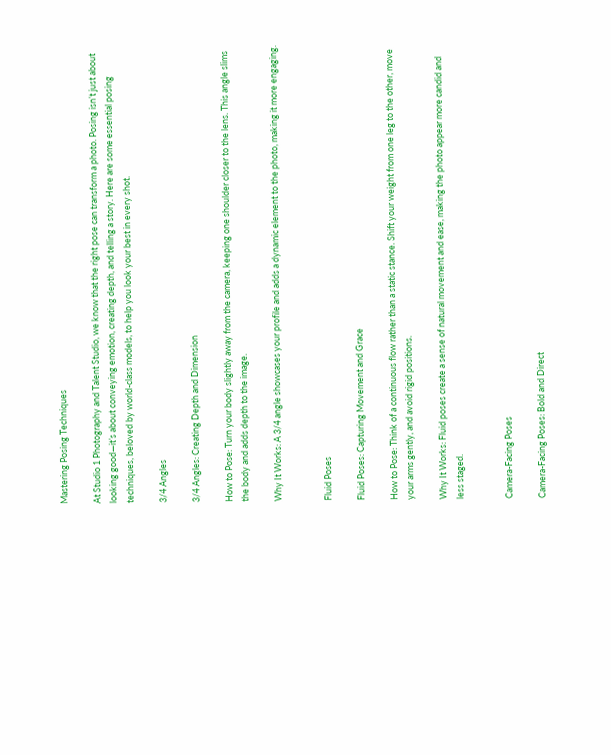Mastering Posing Techniques

At Studio 1 Photography and Talent Studio, we know that the right pose can transform a photo. Posing isn’t just about looking good—it’s about conveying emotion, creating depth, and telling a story. Here are some essential posing techniques, beloved by world-class models, to help you look your best in every shot.

3/4 Angles

3/4 Angles: Creating Depth and Dimension

How to Pose: Turn your body slightly away from the camera, keeping one shoulder closer to the lens. This angle slims the body and adds depth to the image.

Why It Works: A 3/4 angle showcases your profile and adds a dynamic element to the photo, making it more engaging.


Fluid Poses

Fluid Poses: Capturing Movement and Grace

How to Pose: Think of a continuous flow rather than a static stance. Shift your weight from one leg to the other, move your arms gently, and avoid rigid positions.

Why It Works: Fluid poses create a sense of natural movement and ease, making the photo appear more candid and less staged.


Camera-Facing Poses

Camera-Facing Poses: Bold and Direct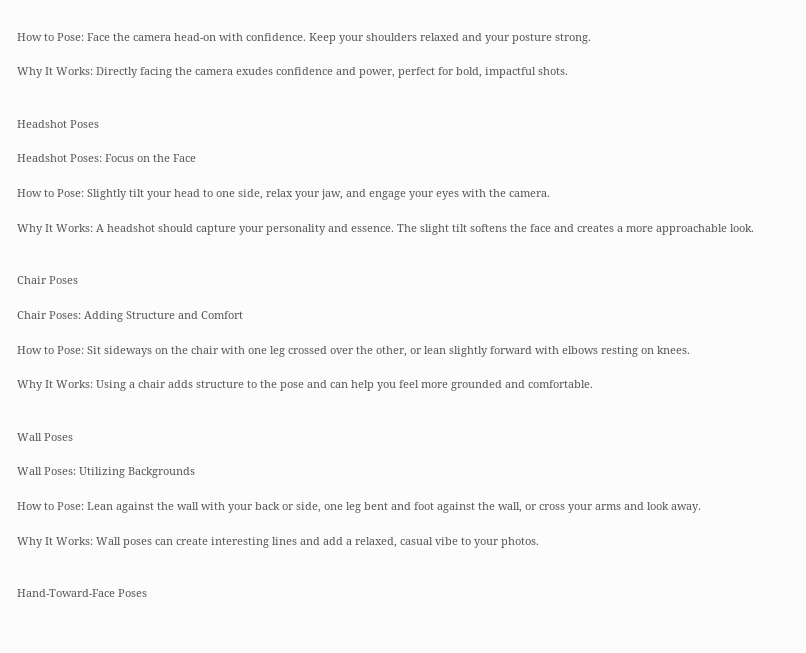How to Pose: Face the camera head-on with confidence. Keep your shoulders relaxed and your posture strong.

Why It Works: Directly facing the camera exudes confidence and power, perfect for bold, impactful shots.


Headshot Poses

Headshot Poses: Focus on the Face

How to Pose: Slightly tilt your head to one side, relax your jaw, and engage your eyes with the camera.

Why It Works: A headshot should capture your personality and essence. The slight tilt softens the face and creates a more approachable look.


Chair Poses

Chair Poses: Adding Structure and Comfort

How to Pose: Sit sideways on the chair with one leg crossed over the other, or lean slightly forward with elbows resting on knees.

Why It Works: Using a chair adds structure to the pose and can help you feel more grounded and comfortable.


Wall Poses

Wall Poses: Utilizing Backgrounds

How to Pose: Lean against the wall with your back or side, one leg bent and foot against the wall, or cross your arms and look away.

Why It Works: Wall poses can create interesting lines and add a relaxed, casual vibe to your photos.


Hand-Toward-Face Poses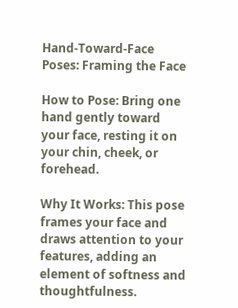Hand-Toward-Face Poses: Framing the Face

How to Pose: Bring one hand gently toward your face, resting it on your chin, cheek, or forehead.

Why It Works: This pose frames your face and draws attention to your features, adding an element of softness and thoughtfulness.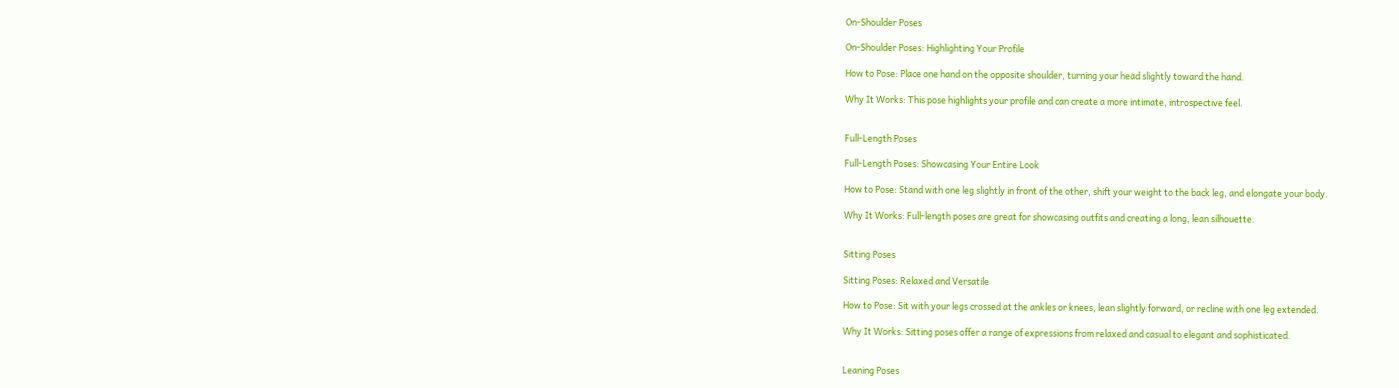On-Shoulder Poses

On-Shoulder Poses: Highlighting Your Profile

How to Pose: Place one hand on the opposite shoulder, turning your head slightly toward the hand.

Why It Works: This pose highlights your profile and can create a more intimate, introspective feel.


Full-Length Poses

Full-Length Poses: Showcasing Your Entire Look

How to Pose: Stand with one leg slightly in front of the other, shift your weight to the back leg, and elongate your body.

Why It Works: Full-length poses are great for showcasing outfits and creating a long, lean silhouette.


Sitting Poses

Sitting Poses: Relaxed and Versatile

How to Pose: Sit with your legs crossed at the ankles or knees, lean slightly forward, or recline with one leg extended.

Why It Works: Sitting poses offer a range of expressions from relaxed and casual to elegant and sophisticated.


Leaning Poses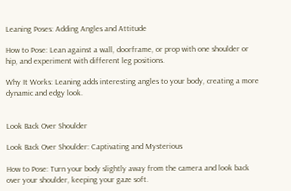Leaning Poses: Adding Angles and Attitude

How to Pose: Lean against a wall, doorframe, or prop with one shoulder or hip, and experiment with different leg positions.

Why It Works: Leaning adds interesting angles to your body, creating a more dynamic and edgy look.


Look Back Over Shoulder

Look Back Over Shoulder: Captivating and Mysterious

How to Pose: Turn your body slightly away from the camera and look back over your shoulder, keeping your gaze soft.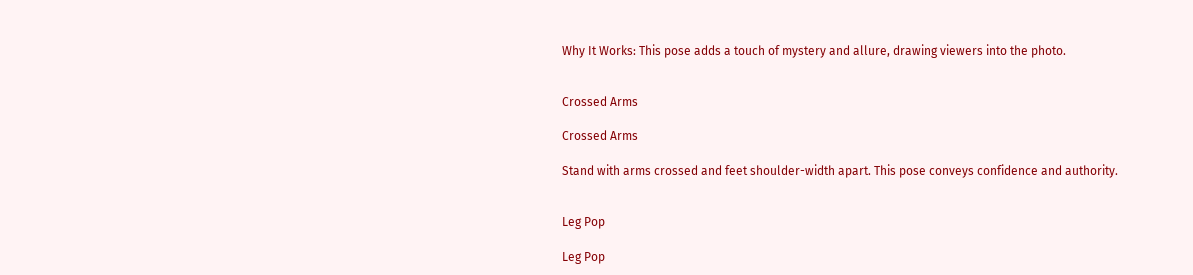Why It Works: This pose adds a touch of mystery and allure, drawing viewers into the photo.


Crossed Arms

Crossed Arms

Stand with arms crossed and feet shoulder-width apart. This pose conveys confidence and authority.


Leg Pop

Leg Pop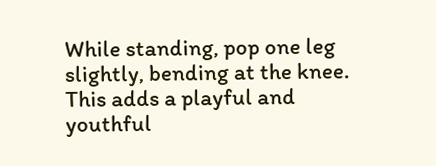While standing, pop one leg slightly, bending at the knee. This adds a playful and youthful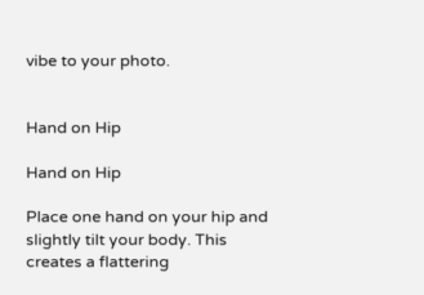vibe to your photo.


Hand on Hip

Hand on Hip

Place one hand on your hip and slightly tilt your body. This creates a flattering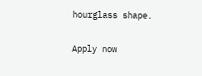hourglass shape.

Apply now